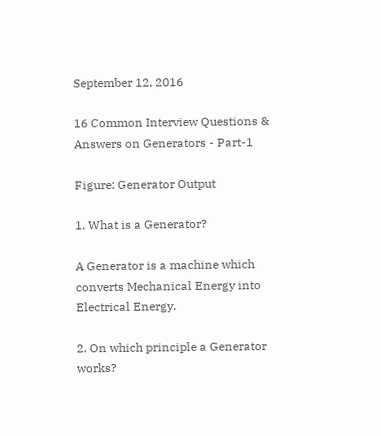September 12, 2016

16 Common Interview Questions & Answers on Generators - Part-1

Figure: Generator Output

1. What is a Generator?

A Generator is a machine which converts Mechanical Energy into Electrical Energy.

2. On which principle a Generator works?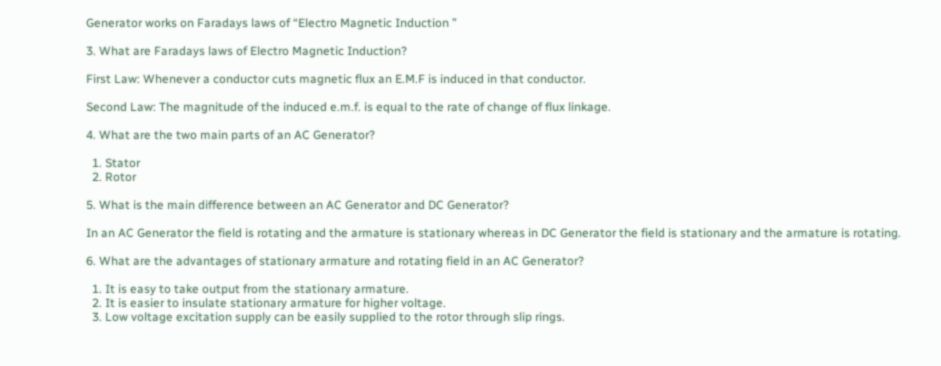Generator works on Faradays laws of “Electro Magnetic Induction ”

3. What are Faradays laws of Electro Magnetic Induction?

First Law: Whenever a conductor cuts magnetic flux an E.M.F is induced in that conductor.

Second Law: The magnitude of the induced e.m.f. is equal to the rate of change of flux linkage.

4. What are the two main parts of an AC Generator?

  1. Stator
  2. Rotor

5. What is the main difference between an AC Generator and DC Generator?

In an AC Generator the field is rotating and the armature is stationary whereas in DC Generator the field is stationary and the armature is rotating.

6. What are the advantages of stationary armature and rotating field in an AC Generator?

  1. It is easy to take output from the stationary armature.
  2. It is easier to insulate stationary armature for higher voltage.
  3. Low voltage excitation supply can be easily supplied to the rotor through slip rings.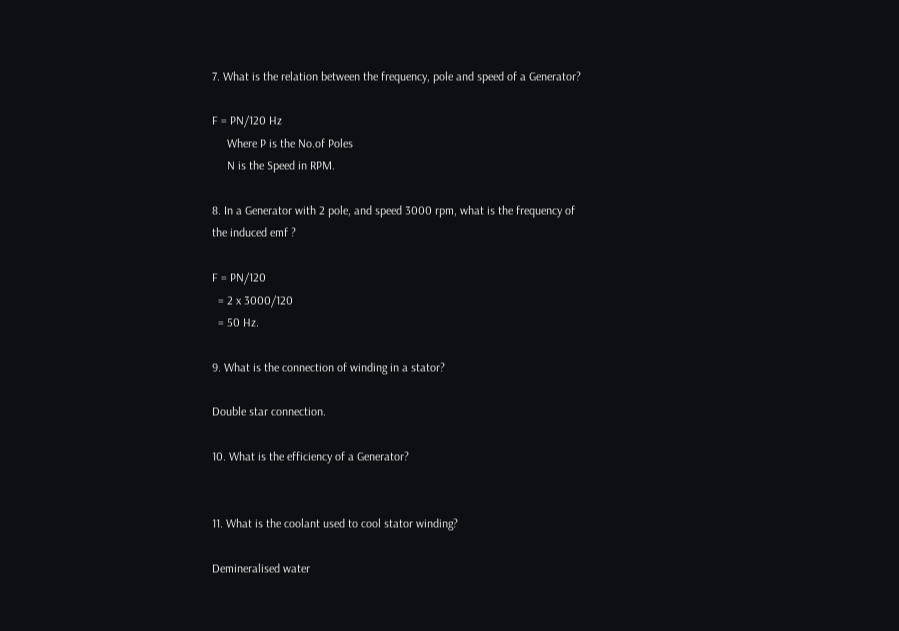7. What is the relation between the frequency, pole and speed of a Generator?

F = PN/120 Hz
     Where P is the No.of Poles
     N is the Speed in RPM.

8. In a Generator with 2 pole, and speed 3000 rpm, what is the frequency of the induced emf ?

F = PN/120
  = 2 x 3000/120
  = 50 Hz.

9. What is the connection of winding in a stator?

Double star connection.

10. What is the efficiency of a Generator?


11. What is the coolant used to cool stator winding?

Demineralised water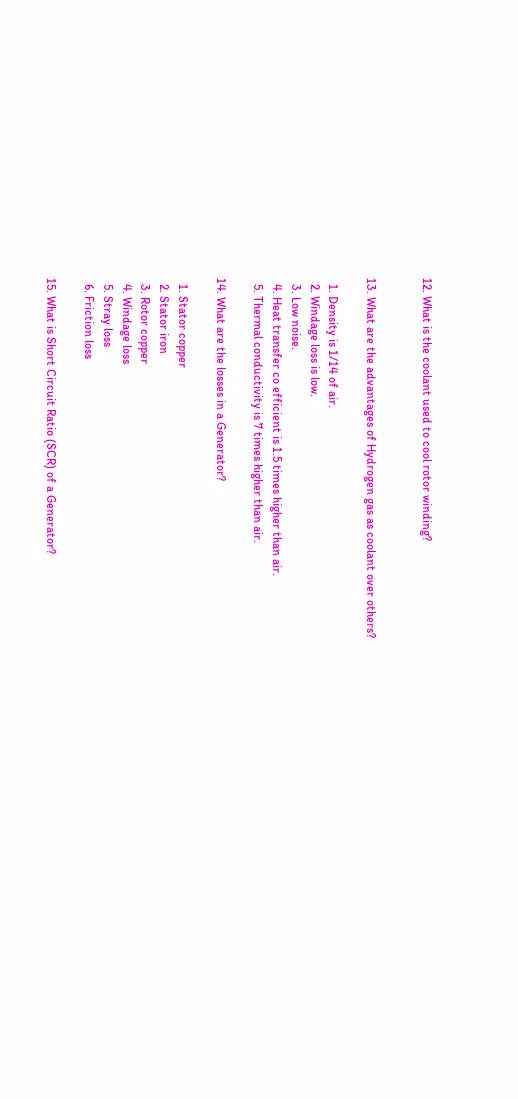12. What is the coolant used to cool rotor winding?


13. What are the advantages of Hydrogen gas as coolant over others?

  1. Density is 1/14 of air.
  2. Windage loss is low.
  3. Low noise.
  4. Heat transfer co efficient is 1.5 times higher than air.
  5. Thermal conductivity is 7 times higher than air.

14. What are the losses in a Generator?

  1. Stator copper
  2. Stator iron
  3. Rotor copper
  4. Windage loss
  5. Stray loss
  6. Friction loss

15. What is Short Circuit Ratio (SCR) of a Generator?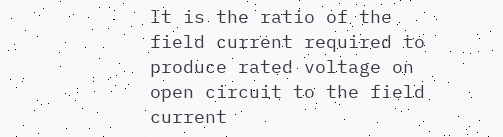It is the ratio of the field current required to produce rated voltage on open circuit to the field current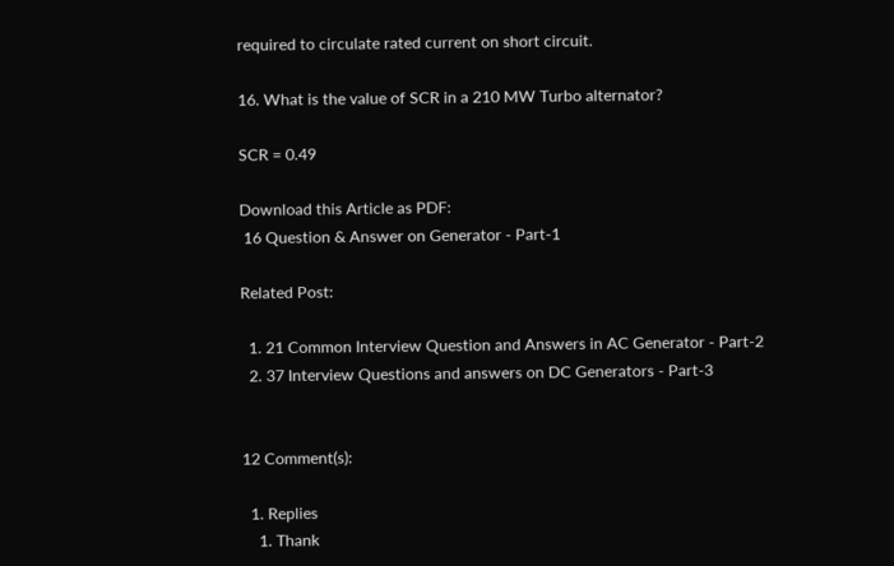required to circulate rated current on short circuit.

16. What is the value of SCR in a 210 MW Turbo alternator?

SCR = 0.49

Download this Article as PDF:
 16 Question & Answer on Generator - Part-1

Related Post:

  1. 21 Common Interview Question and Answers in AC Generator - Part-2
  2. 37 Interview Questions and answers on DC Generators - Part-3


12 Comment(s):

  1. Replies
    1. Thank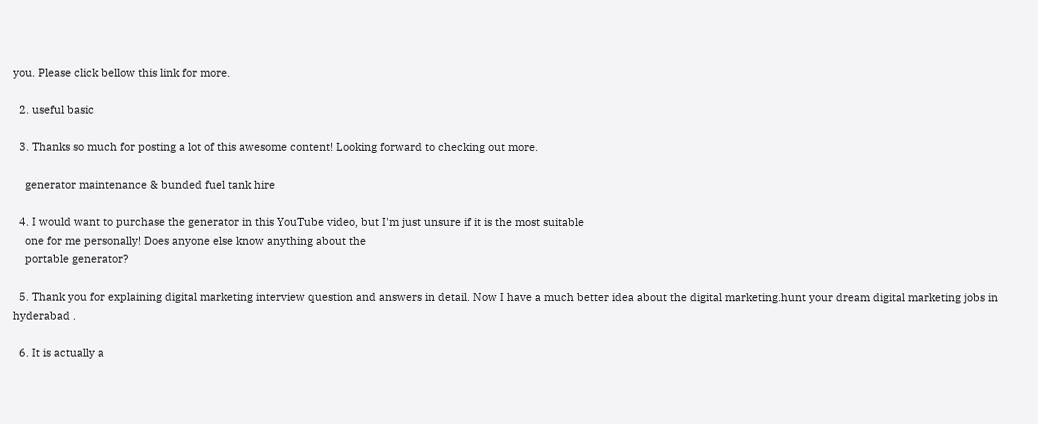you. Please click bellow this link for more.

  2. useful basic

  3. Thanks so much for posting a lot of this awesome content! Looking forward to checking out more.

    generator maintenance & bunded fuel tank hire

  4. I would want to purchase the generator in this YouTube video, but I'm just unsure if it is the most suitable
    one for me personally! Does anyone else know anything about the
    portable generator?

  5. Thank you for explaining digital marketing interview question and answers in detail. Now I have a much better idea about the digital marketing.hunt your dream digital marketing jobs in hyderabad .

  6. It is actually a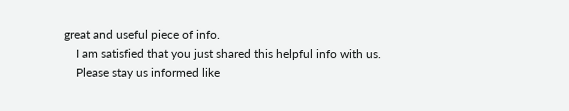great and useful piece of info.
    I am satisfied that you just shared this helpful info with us.
    Please stay us informed like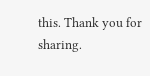this. Thank you for sharing.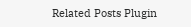Related Posts Plugin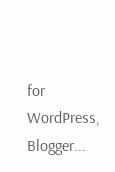for WordPress, Blogger...